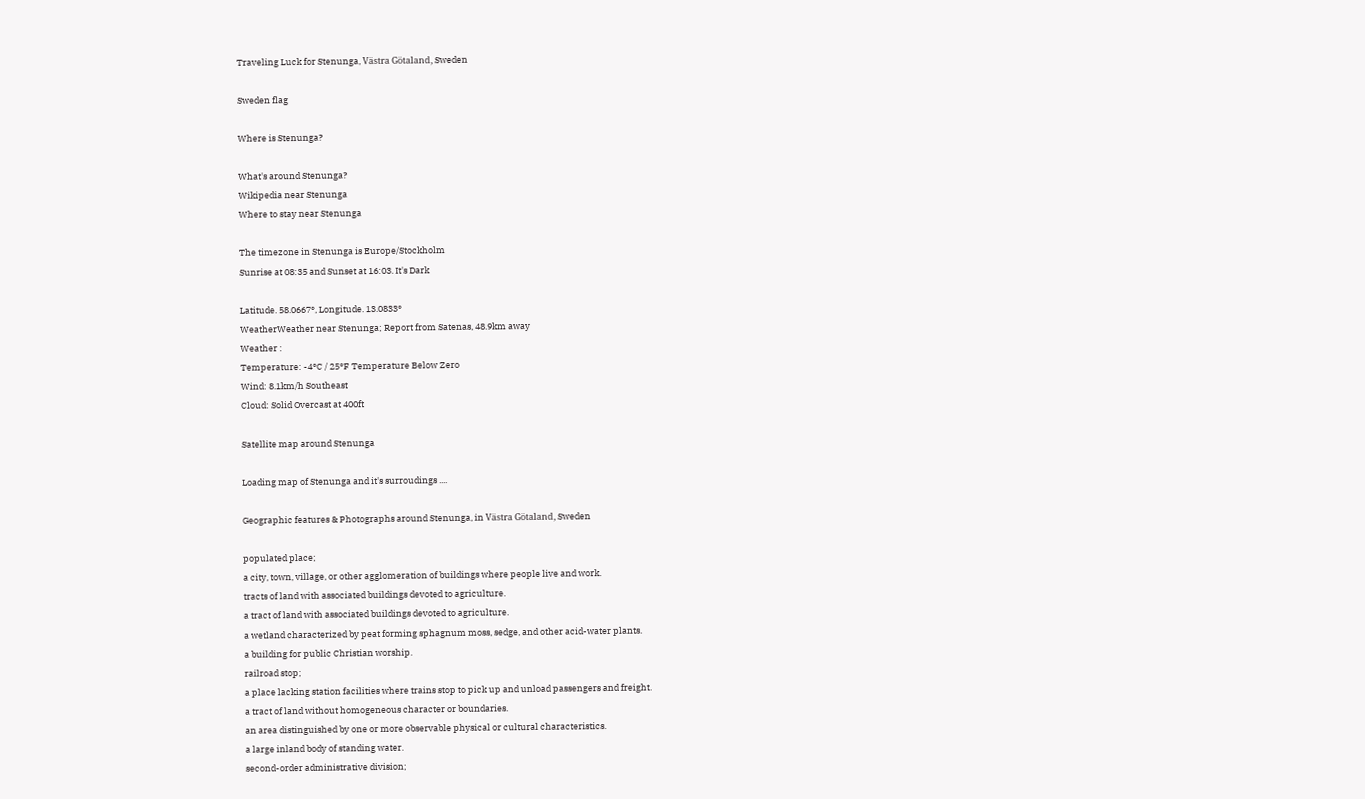Traveling Luck for Stenunga, Västra Götaland, Sweden

Sweden flag

Where is Stenunga?

What's around Stenunga?
Wikipedia near Stenunga
Where to stay near Stenunga

The timezone in Stenunga is Europe/Stockholm
Sunrise at 08:35 and Sunset at 16:03. It's Dark

Latitude. 58.0667°, Longitude. 13.0833°
WeatherWeather near Stenunga; Report from Satenas, 48.9km away
Weather :
Temperature: -4°C / 25°F Temperature Below Zero
Wind: 8.1km/h Southeast
Cloud: Solid Overcast at 400ft

Satellite map around Stenunga

Loading map of Stenunga and it's surroudings ....

Geographic features & Photographs around Stenunga, in Västra Götaland, Sweden

populated place;
a city, town, village, or other agglomeration of buildings where people live and work.
tracts of land with associated buildings devoted to agriculture.
a tract of land with associated buildings devoted to agriculture.
a wetland characterized by peat forming sphagnum moss, sedge, and other acid-water plants.
a building for public Christian worship.
railroad stop;
a place lacking station facilities where trains stop to pick up and unload passengers and freight.
a tract of land without homogeneous character or boundaries.
an area distinguished by one or more observable physical or cultural characteristics.
a large inland body of standing water.
second-order administrative division;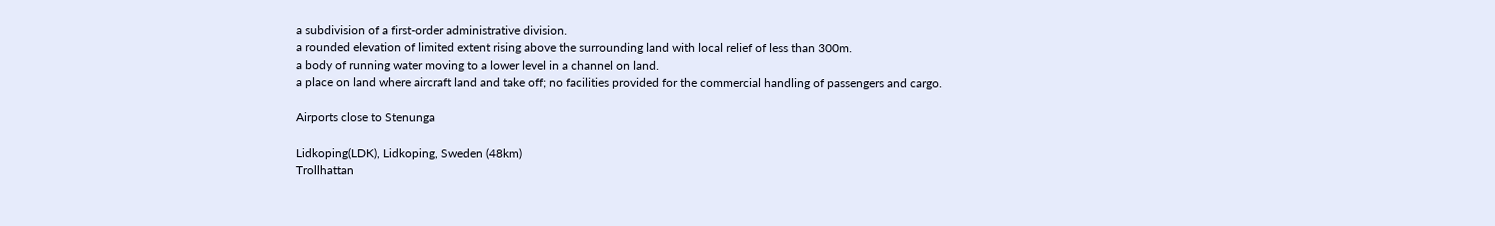a subdivision of a first-order administrative division.
a rounded elevation of limited extent rising above the surrounding land with local relief of less than 300m.
a body of running water moving to a lower level in a channel on land.
a place on land where aircraft land and take off; no facilities provided for the commercial handling of passengers and cargo.

Airports close to Stenunga

Lidkoping(LDK), Lidkoping, Sweden (48km)
Trollhattan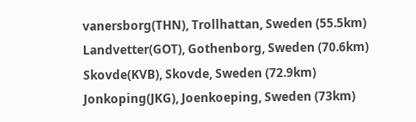vanersborg(THN), Trollhattan, Sweden (55.5km)
Landvetter(GOT), Gothenborg, Sweden (70.6km)
Skovde(KVB), Skovde, Sweden (72.9km)
Jonkoping(JKG), Joenkoeping, Sweden (73km)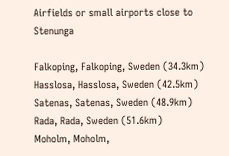Airfields or small airports close to Stenunga

Falkoping, Falkoping, Sweden (34.3km)
Hasslosa, Hasslosa, Sweden (42.5km)
Satenas, Satenas, Sweden (48.9km)
Rada, Rada, Sweden (51.6km)
Moholm, Moholm,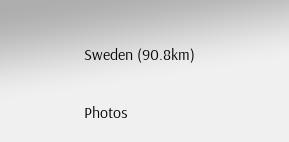Sweden (90.8km)

Photos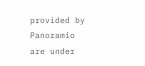provided by Panoramio are under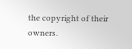the copyright of their owners.